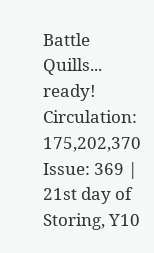Battle Quills... ready! Circulation: 175,202,370 Issue: 369 | 21st day of Storing, Y10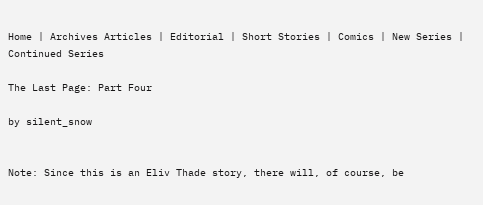Home | Archives Articles | Editorial | Short Stories | Comics | New Series | Continued Series

The Last Page: Part Four

by silent_snow


Note: Since this is an Eliv Thade story, there will, of course, be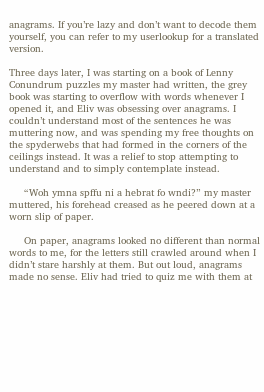anagrams. If you’re lazy and don’t want to decode them yourself, you can refer to my userlookup for a translated version.

Three days later, I was starting on a book of Lenny Conundrum puzzles my master had written, the grey book was starting to overflow with words whenever I opened it, and Eliv was obsessing over anagrams. I couldn’t understand most of the sentences he was muttering now, and was spending my free thoughts on the spyderwebs that had formed in the corners of the ceilings instead. It was a relief to stop attempting to understand and to simply contemplate instead.

     “Woh ymna spffu ni a hebrat fo wndi?” my master muttered, his forehead creased as he peered down at a worn slip of paper.

     On paper, anagrams looked no different than normal words to me, for the letters still crawled around when I didn’t stare harshly at them. But out loud, anagrams made no sense. Eliv had tried to quiz me with them at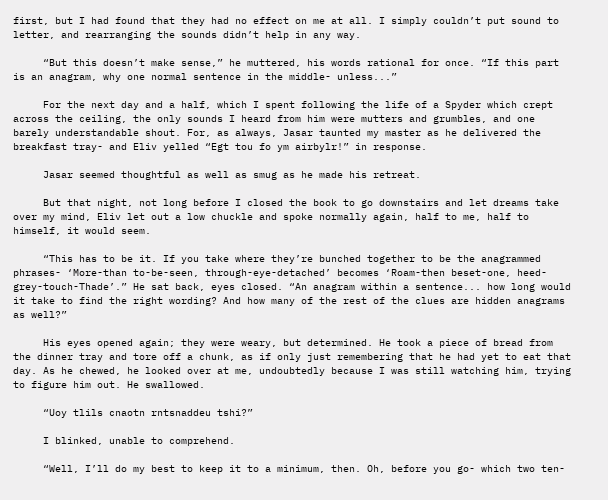first, but I had found that they had no effect on me at all. I simply couldn’t put sound to letter, and rearranging the sounds didn’t help in any way.

     “But this doesn’t make sense,” he muttered, his words rational for once. “If this part is an anagram, why one normal sentence in the middle- unless...”

     For the next day and a half, which I spent following the life of a Spyder which crept across the ceiling, the only sounds I heard from him were mutters and grumbles, and one barely understandable shout. For, as always, Jasar taunted my master as he delivered the breakfast tray- and Eliv yelled “Egt tou fo ym airbylr!” in response.

     Jasar seemed thoughtful as well as smug as he made his retreat.

     But that night, not long before I closed the book to go downstairs and let dreams take over my mind, Eliv let out a low chuckle and spoke normally again, half to me, half to himself, it would seem.

     “This has to be it. If you take where they’re bunched together to be the anagrammed phrases- ‘More-than to-be-seen, through-eye-detached’ becomes ‘Roam-then beset-one, heed-grey-touch-Thade’.” He sat back, eyes closed. “An anagram within a sentence... how long would it take to find the right wording? And how many of the rest of the clues are hidden anagrams as well?”

     His eyes opened again; they were weary, but determined. He took a piece of bread from the dinner tray and tore off a chunk, as if only just remembering that he had yet to eat that day. As he chewed, he looked over at me, undoubtedly because I was still watching him, trying to figure him out. He swallowed.

     “Uoy tlils cnaotn rntsnaddeu tshi?”

     I blinked, unable to comprehend.

     “Well, I’ll do my best to keep it to a minimum, then. Oh, before you go- which two ten-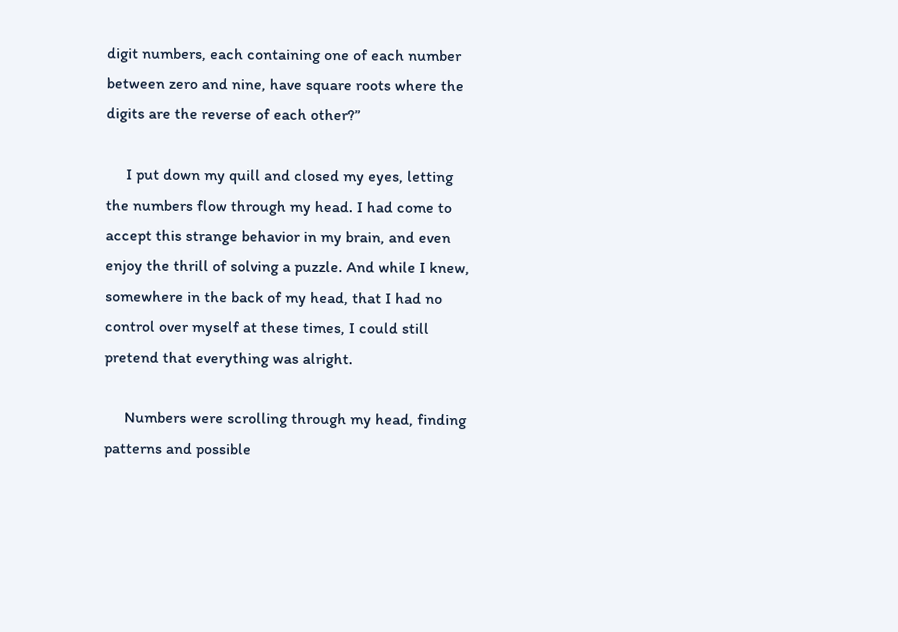digit numbers, each containing one of each number between zero and nine, have square roots where the digits are the reverse of each other?”

     I put down my quill and closed my eyes, letting the numbers flow through my head. I had come to accept this strange behavior in my brain, and even enjoy the thrill of solving a puzzle. And while I knew, somewhere in the back of my head, that I had no control over myself at these times, I could still pretend that everything was alright.

     Numbers were scrolling through my head, finding patterns and possible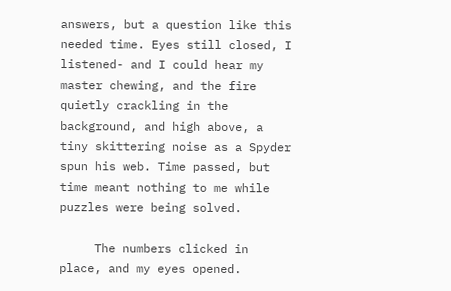answers, but a question like this needed time. Eyes still closed, I listened- and I could hear my master chewing, and the fire quietly crackling in the background, and high above, a tiny skittering noise as a Spyder spun his web. Time passed, but time meant nothing to me while puzzles were being solved.

     The numbers clicked in place, and my eyes opened.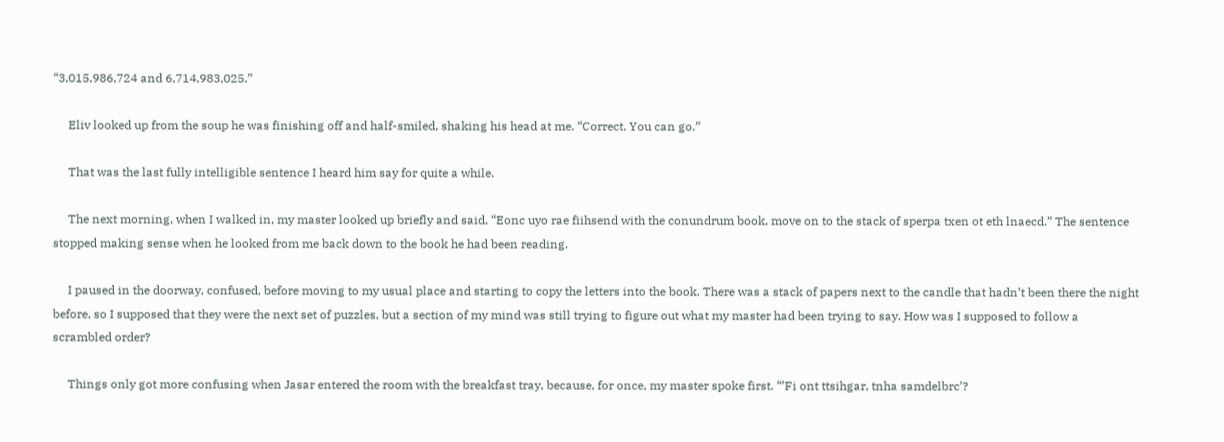“3,015,986,724 and 6,714,983,025.”

     Eliv looked up from the soup he was finishing off and half-smiled, shaking his head at me. “Correct. You can go.”

     That was the last fully intelligible sentence I heard him say for quite a while.

     The next morning, when I walked in, my master looked up briefly and said, “Eonc uyo rae fiihsend with the conundrum book, move on to the stack of sperpa txen ot eth lnaecd.” The sentence stopped making sense when he looked from me back down to the book he had been reading.

     I paused in the doorway, confused, before moving to my usual place and starting to copy the letters into the book. There was a stack of papers next to the candle that hadn’t been there the night before, so I supposed that they were the next set of puzzles, but a section of my mind was still trying to figure out what my master had been trying to say. How was I supposed to follow a scrambled order?

     Things only got more confusing when Jasar entered the room with the breakfast tray, because, for once, my master spoke first. “’Fi ont ttsihgar, tnha samdelbrc’?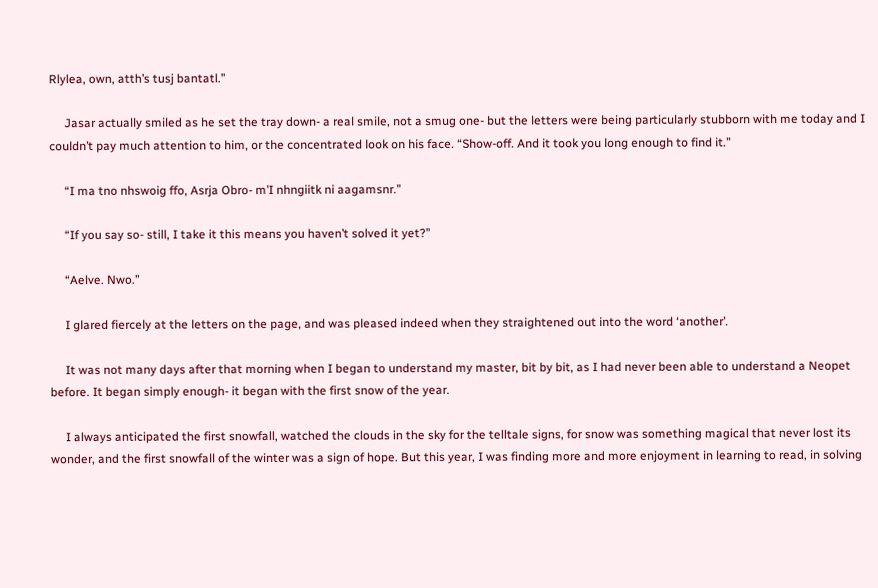Rlylea, own, atth’s tusj bantatl.”

     Jasar actually smiled as he set the tray down- a real smile, not a smug one- but the letters were being particularly stubborn with me today and I couldn’t pay much attention to him, or the concentrated look on his face. “Show-off. And it took you long enough to find it.”

     “I ma tno nhswoig ffo, Asrja Obro- m’I nhngiitk ni aagamsnr.”

     “If you say so- still, I take it this means you haven’t solved it yet?”

     “Aelve. Nwo.”

     I glared fiercely at the letters on the page, and was pleased indeed when they straightened out into the word ‘another’.

     It was not many days after that morning when I began to understand my master, bit by bit, as I had never been able to understand a Neopet before. It began simply enough- it began with the first snow of the year.

     I always anticipated the first snowfall, watched the clouds in the sky for the telltale signs, for snow was something magical that never lost its wonder, and the first snowfall of the winter was a sign of hope. But this year, I was finding more and more enjoyment in learning to read, in solving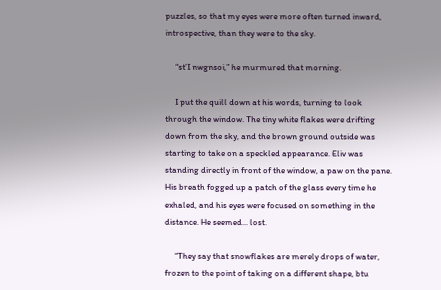puzzles, so that my eyes were more often turned inward, introspective, than they were to the sky.

     “st’I nwgnsoi,” he murmured that morning.

     I put the quill down at his words, turning to look through the window. The tiny white flakes were drifting down from the sky, and the brown ground outside was starting to take on a speckled appearance. Eliv was standing directly in front of the window, a paw on the pane. His breath fogged up a patch of the glass every time he exhaled, and his eyes were focused on something in the distance. He seemed... lost.

     “They say that snowflakes are merely drops of water, frozen to the point of taking on a different shape, btu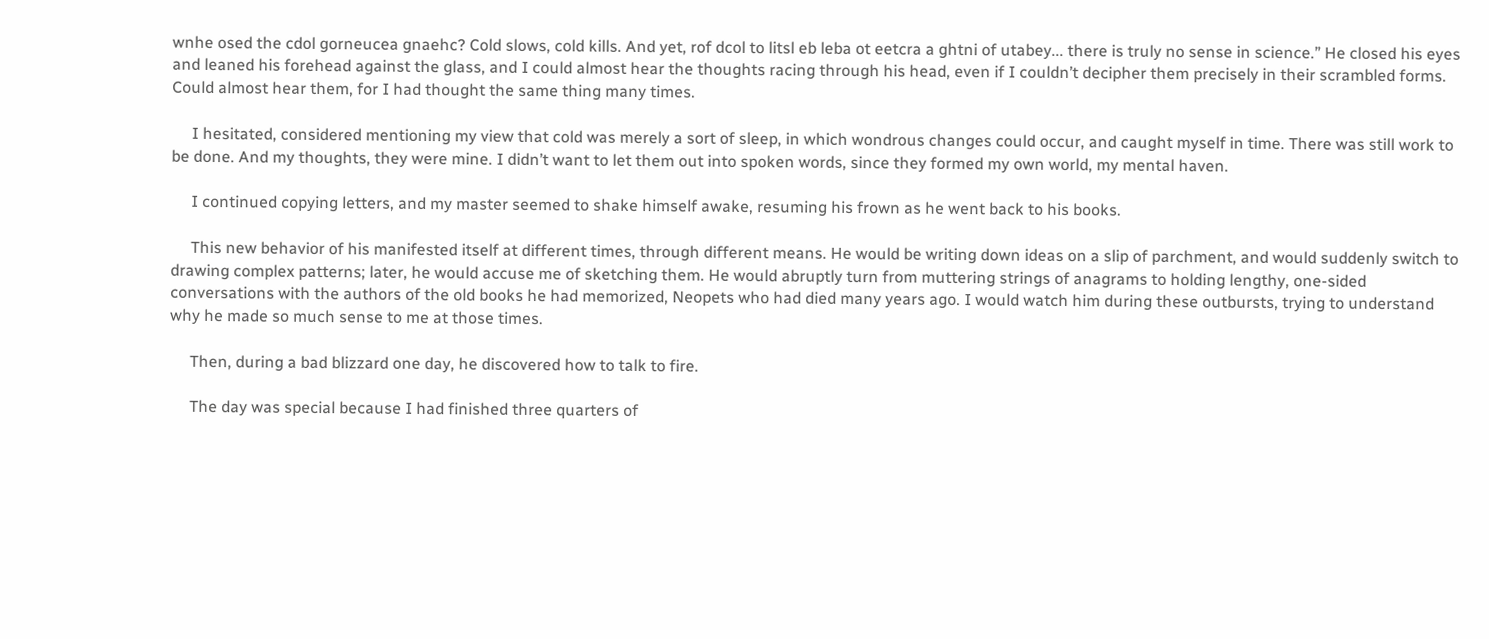wnhe osed the cdol gorneucea gnaehc? Cold slows, cold kills. And yet, rof dcol to litsl eb leba ot eetcra a ghtni of utabey... there is truly no sense in science.” He closed his eyes and leaned his forehead against the glass, and I could almost hear the thoughts racing through his head, even if I couldn’t decipher them precisely in their scrambled forms. Could almost hear them, for I had thought the same thing many times.

     I hesitated, considered mentioning my view that cold was merely a sort of sleep, in which wondrous changes could occur, and caught myself in time. There was still work to be done. And my thoughts, they were mine. I didn’t want to let them out into spoken words, since they formed my own world, my mental haven.

     I continued copying letters, and my master seemed to shake himself awake, resuming his frown as he went back to his books.

     This new behavior of his manifested itself at different times, through different means. He would be writing down ideas on a slip of parchment, and would suddenly switch to drawing complex patterns; later, he would accuse me of sketching them. He would abruptly turn from muttering strings of anagrams to holding lengthy, one-sided conversations with the authors of the old books he had memorized, Neopets who had died many years ago. I would watch him during these outbursts, trying to understand why he made so much sense to me at those times.

     Then, during a bad blizzard one day, he discovered how to talk to fire.

     The day was special because I had finished three quarters of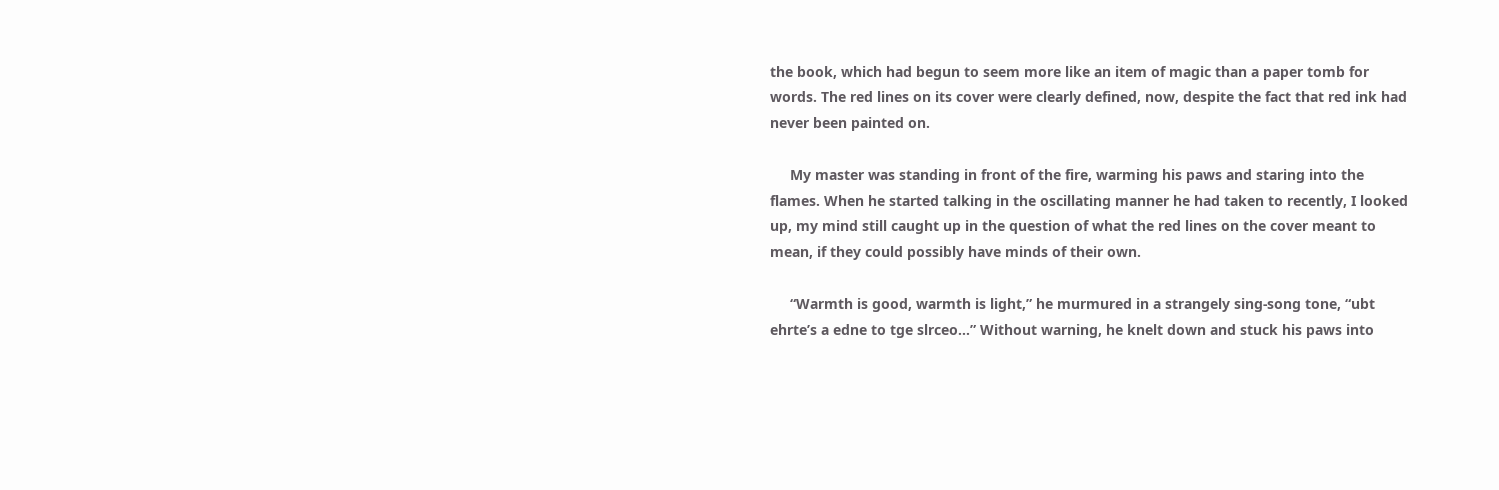the book, which had begun to seem more like an item of magic than a paper tomb for words. The red lines on its cover were clearly defined, now, despite the fact that red ink had never been painted on.

     My master was standing in front of the fire, warming his paws and staring into the flames. When he started talking in the oscillating manner he had taken to recently, I looked up, my mind still caught up in the question of what the red lines on the cover meant to mean, if they could possibly have minds of their own.

     “Warmth is good, warmth is light,” he murmured in a strangely sing-song tone, “ubt ehrte’s a edne to tge slrceo...” Without warning, he knelt down and stuck his paws into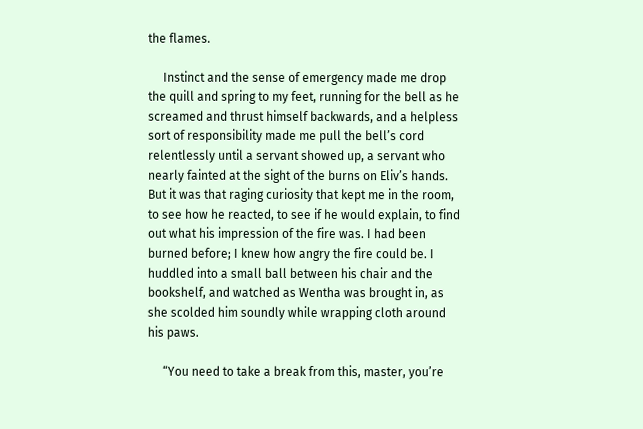the flames.

     Instinct and the sense of emergency made me drop the quill and spring to my feet, running for the bell as he screamed and thrust himself backwards, and a helpless sort of responsibility made me pull the bell’s cord relentlessly until a servant showed up, a servant who nearly fainted at the sight of the burns on Eliv’s hands. But it was that raging curiosity that kept me in the room, to see how he reacted, to see if he would explain, to find out what his impression of the fire was. I had been burned before; I knew how angry the fire could be. I huddled into a small ball between his chair and the bookshelf, and watched as Wentha was brought in, as she scolded him soundly while wrapping cloth around his paws.

     “You need to take a break from this, master, you’re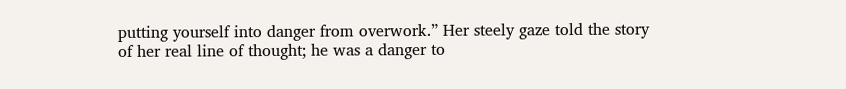putting yourself into danger from overwork.” Her steely gaze told the story of her real line of thought; he was a danger to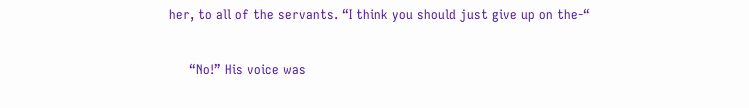her, to all of the servants. “I think you should just give up on the-“

     “No!” His voice was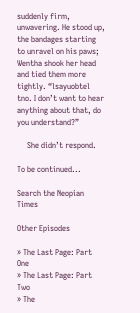suddenly firm, unwavering. He stood up, the bandages starting to unravel on his paws; Wentha shook her head and tied them more tightly. “lsayuobtel tno. I don’t want to hear anything about that, do you understand?”

     She didn’t respond.

To be continued...

Search the Neopian Times

Other Episodes

» The Last Page: Part One
» The Last Page: Part Two
» The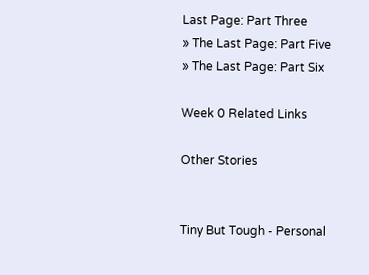Last Page: Part Three
» The Last Page: Part Five
» The Last Page: Part Six

Week 0 Related Links

Other Stories


Tiny But Tough - Personal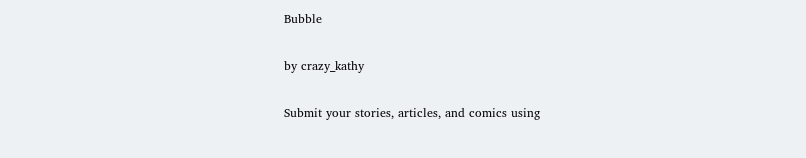Bubble

by crazy_kathy

Submit your stories, articles, and comics using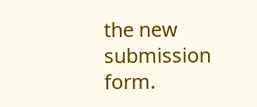the new submission form.